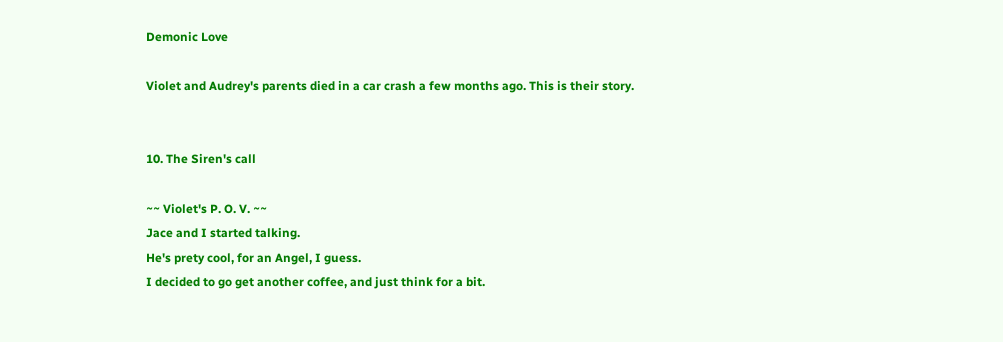Demonic Love

Violet and Audrey's parents died in a car crash a few months ago. This is their story.


10. The Siren's call

~~ Violet's P. O. V. ~~
Jace and I started talking.
He's prety cool, for an Angel, I guess.
I decided to go get another coffee, and just think for a bit.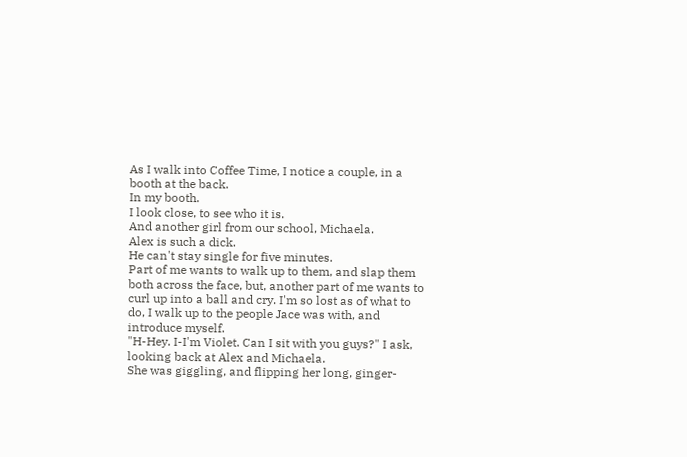As I walk into Coffee Time, I notice a couple, in a booth at the back.
In my booth.
I look close, to see who it is.
And another girl from our school, Michaela.
Alex is such a dick.
He can't stay single for five minutes.
Part of me wants to walk up to them, and slap them both across the face, but, another part of me wants to curl up into a ball and cry. I'm so lost as of what to do, I walk up to the people Jace was with, and introduce myself.
"H-Hey. I-I'm Violet. Can I sit with you guys?" I ask, looking back at Alex and Michaela.
She was giggling, and flipping her long, ginger-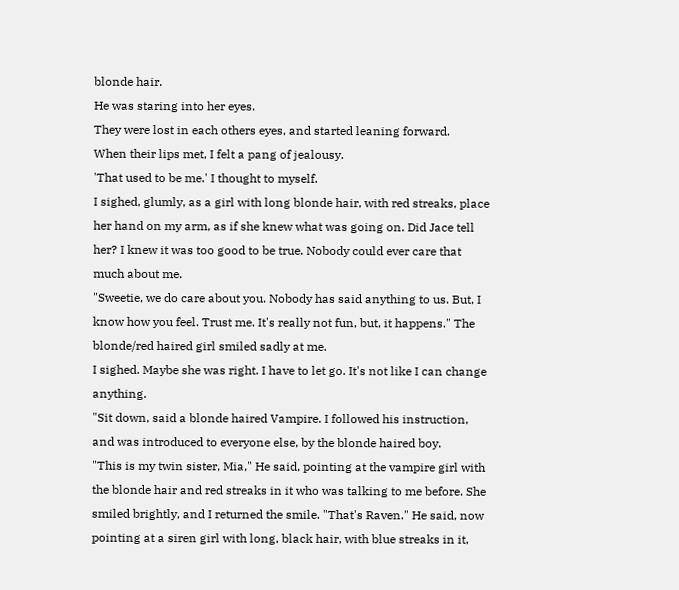blonde hair.
He was staring into her eyes.
They were lost in each others eyes, and started leaning forward.
When their lips met, I felt a pang of jealousy.
'That used to be me.' I thought to myself.
I sighed, glumly, as a girl with long blonde hair, with red streaks, place her hand on my arm, as if she knew what was going on. Did Jace tell her? I knew it was too good to be true. Nobody could ever care that much about me.
"Sweetie, we do care about you. Nobody has said anything to us. But, I know how you feel. Trust me. It's really not fun, but, it happens." The blonde/red haired girl smiled sadly at me.
I sighed. Maybe she was right. I have to let go. It's not like I can change anything.
"Sit down, said a blonde haired Vampire. I followed his instruction, and was introduced to everyone else, by the blonde haired boy.
"This is my twin sister, Mia," He said, pointing at the vampire girl with the blonde hair and red streaks in it who was talking to me before. She smiled brightly, and I returned the smile. "That's Raven." He said, now pointing at a siren girl with long, black hair, with blue streaks in it,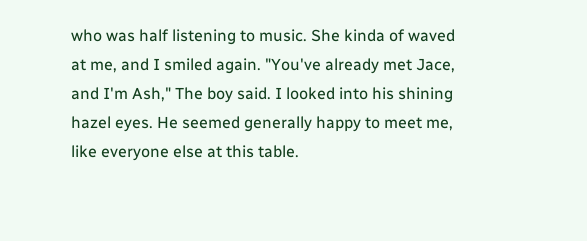who was half listening to music. She kinda of waved at me, and I smiled again. "You've already met Jace, and I'm Ash," The boy said. I looked into his shining hazel eyes. He seemed generally happy to meet me, like everyone else at this table.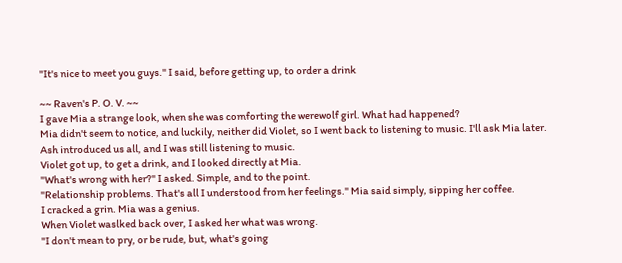"It's nice to meet you guys." I said, before getting up, to order a drink

~~ Raven's P. O. V. ~~
I gave Mia a strange look, when she was comforting the werewolf girl. What had happened?
Mia didn't seem to notice, and luckily, neither did Violet, so I went back to listening to music. I'll ask Mia later.
Ash introduced us all, and I was still listening to music.
Violet got up, to get a drink, and I looked directly at Mia.
"What's wrong with her?" I asked. Simple, and to the point.
"Relationship problems. That's all I understood from her feelings." Mia said simply, sipping her coffee.
I cracked a grin. Mia was a genius.
When Violet waslked back over, I asked her what was wrong.
"I don't mean to pry, or be rude, but, what's going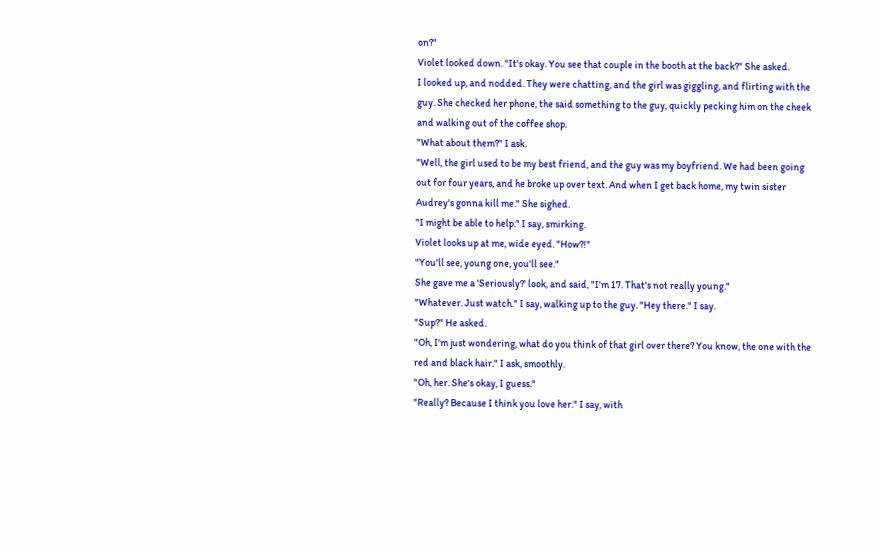on?"
Violet looked down. "It's okay. You see that couple in the booth at the back?" She asked.
I looked up, and nodded. They were chatting, and the girl was giggling, and flirting with the guy. She checked her phone, the said something to the guy, quickly pecking him on the cheek and walking out of the coffee shop.
"What about them?" I ask.
"Well, the girl used to be my best friend, and the guy was my boyfriend. We had been going out for four years, and he broke up over text. And when I get back home, my twin sister Audrey's gonna kill me." She sighed.
"I might be able to help." I say, smirking.
Violet looks up at me, wide eyed. "How?!"
"You'll see, young one, you'll see."
She gave me a 'Seriously?' look, and said, "I'm 17. That's not really young."
"Whatever. Just watch." I say, walking up to the guy. "Hey there." I say.
"Sup?" He asked.
"Oh, I'm just wondering, what do you think of that girl over there? You know, the one with the red and black hair." I ask, smoothly.
"Oh, her. She's okay, I guess."
"Really? Because I think you love her." I say, with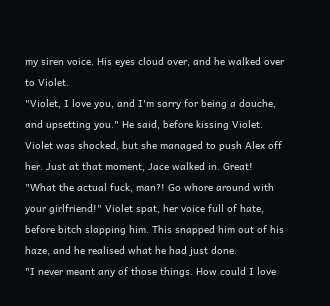my siren voice. His eyes cloud over, and he walked over to Violet.
"Violet, I love you, and I'm sorry for being a douche, and upsetting you." He said, before kissing Violet. Violet was shocked, but she managed to push Alex off her. Just at that moment, Jace walked in. Great!
"What the actual fuck, man?! Go whore around with your girlfriend!" Violet spat, her voice full of hate, before bitch slapping him. This snapped him out of his haze, and he realised what he had just done.
"I never meant any of those things. How could I love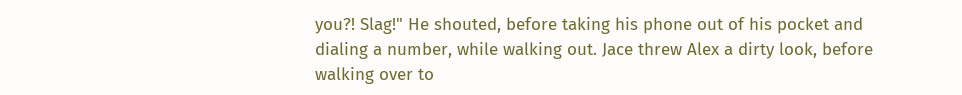you?! Slag!" He shouted, before taking his phone out of his pocket and dialing a number, while walking out. Jace threw Alex a dirty look, before walking over to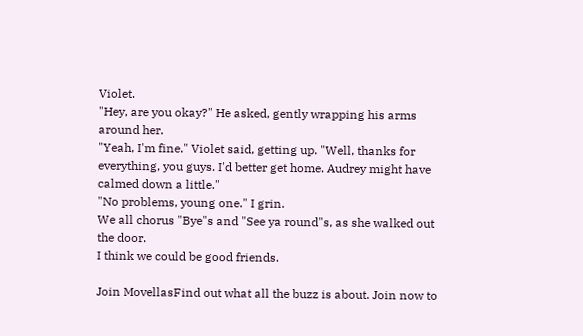Violet.
"Hey, are you okay?" He asked, gently wrapping his arms around her.
"Yeah, I'm fine." Violet said, getting up. "Well, thanks for everything, you guys. I'd better get home. Audrey might have calmed down a little."
"No problems, young one." I grin.
We all chorus "Bye"s and "See ya round"s, as she walked out the door.
I think we could be good friends.

Join MovellasFind out what all the buzz is about. Join now to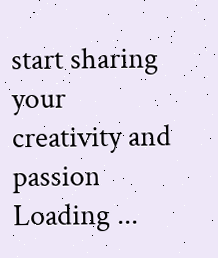start sharing your creativity and passion
Loading ...